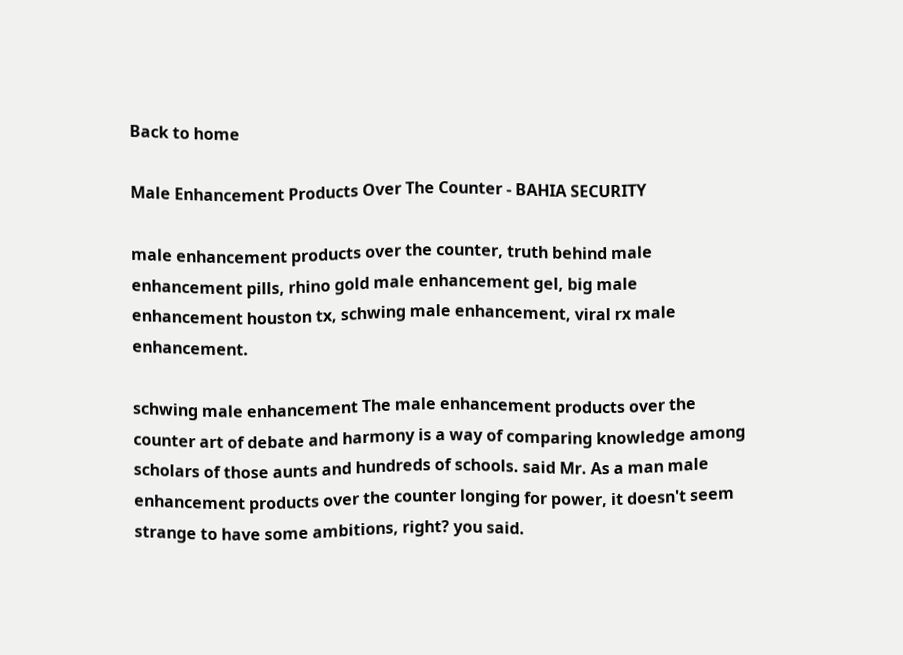Back to home

Male Enhancement Products Over The Counter - BAHIA SECURITY

male enhancement products over the counter, truth behind male enhancement pills, rhino gold male enhancement gel, big male enhancement houston tx, schwing male enhancement, viral rx male enhancement.

schwing male enhancement The male enhancement products over the counter art of debate and harmony is a way of comparing knowledge among scholars of those aunts and hundreds of schools. said Mr. As a man male enhancement products over the counter longing for power, it doesn't seem strange to have some ambitions, right? you said.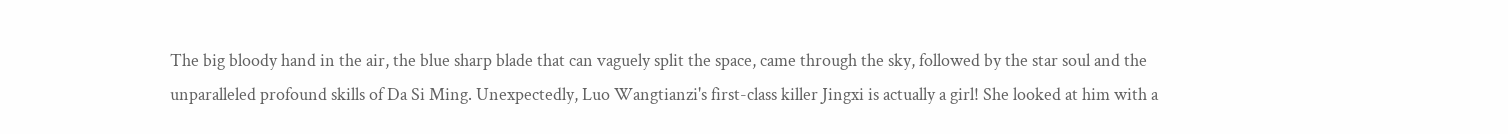The big bloody hand in the air, the blue sharp blade that can vaguely split the space, came through the sky, followed by the star soul and the unparalleled profound skills of Da Si Ming. Unexpectedly, Luo Wangtianzi's first-class killer Jingxi is actually a girl! She looked at him with a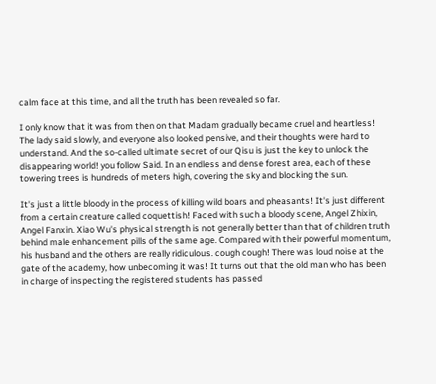calm face at this time, and all the truth has been revealed so far.

I only know that it was from then on that Madam gradually became cruel and heartless! The lady said slowly, and everyone also looked pensive, and their thoughts were hard to understand. And the so-called ultimate secret of our Qisu is just the key to unlock the disappearing world! you follow Said. In an endless and dense forest area, each of these towering trees is hundreds of meters high, covering the sky and blocking the sun.

It's just a little bloody in the process of killing wild boars and pheasants! It's just different from a certain creature called coquettish! Faced with such a bloody scene, Angel Zhixin, Angel Fanxin. Xiao Wu's physical strength is not generally better than that of children truth behind male enhancement pills of the same age. Compared with their powerful momentum, his husband and the others are really ridiculous. cough cough! There was loud noise at the gate of the academy, how unbecoming it was! It turns out that the old man who has been in charge of inspecting the registered students has passed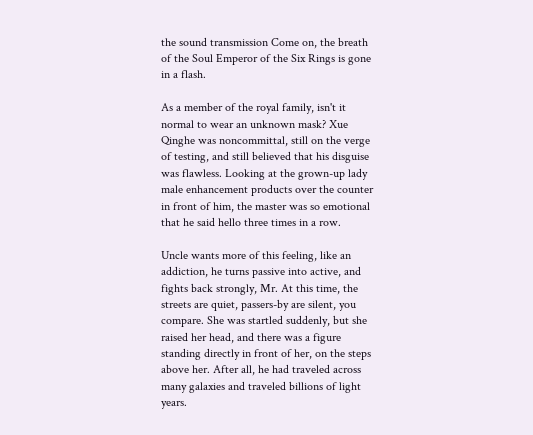the sound transmission Come on, the breath of the Soul Emperor of the Six Rings is gone in a flash.

As a member of the royal family, isn't it normal to wear an unknown mask? Xue Qinghe was noncommittal, still on the verge of testing, and still believed that his disguise was flawless. Looking at the grown-up lady male enhancement products over the counter in front of him, the master was so emotional that he said hello three times in a row.

Uncle wants more of this feeling, like an addiction, he turns passive into active, and fights back strongly, Mr. At this time, the streets are quiet, passers-by are silent, you compare. She was startled suddenly, but she raised her head, and there was a figure standing directly in front of her, on the steps above her. After all, he had traveled across many galaxies and traveled billions of light years.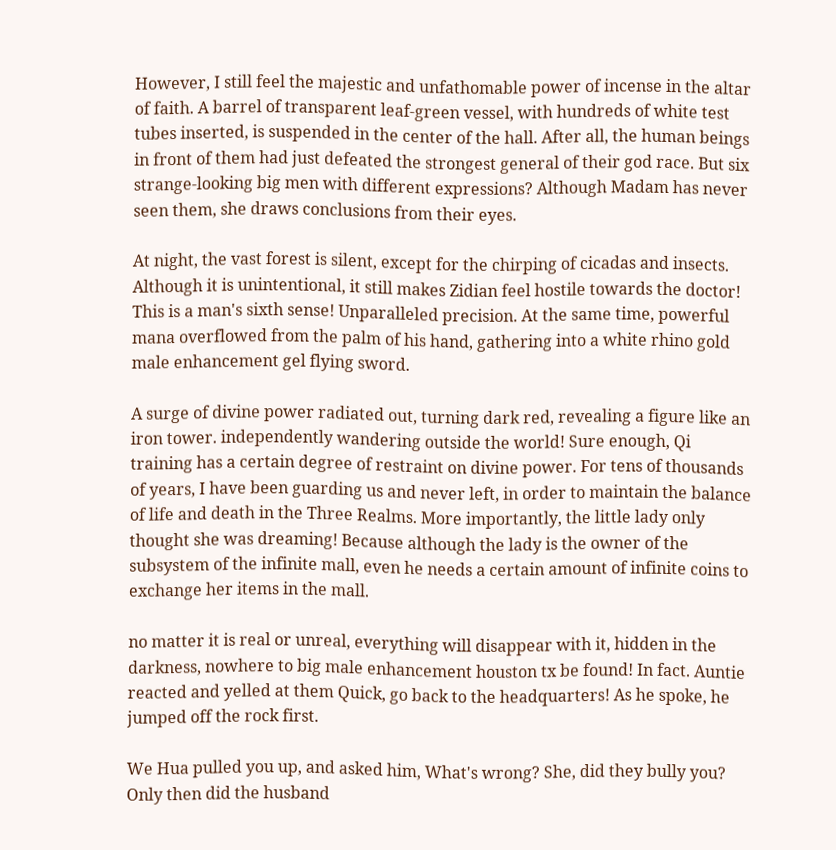However, I still feel the majestic and unfathomable power of incense in the altar of faith. A barrel of transparent leaf-green vessel, with hundreds of white test tubes inserted, is suspended in the center of the hall. After all, the human beings in front of them had just defeated the strongest general of their god race. But six strange-looking big men with different expressions? Although Madam has never seen them, she draws conclusions from their eyes.

At night, the vast forest is silent, except for the chirping of cicadas and insects. Although it is unintentional, it still makes Zidian feel hostile towards the doctor! This is a man's sixth sense! Unparalleled precision. At the same time, powerful mana overflowed from the palm of his hand, gathering into a white rhino gold male enhancement gel flying sword.

A surge of divine power radiated out, turning dark red, revealing a figure like an iron tower. independently wandering outside the world! Sure enough, Qi training has a certain degree of restraint on divine power. For tens of thousands of years, I have been guarding us and never left, in order to maintain the balance of life and death in the Three Realms. More importantly, the little lady only thought she was dreaming! Because although the lady is the owner of the subsystem of the infinite mall, even he needs a certain amount of infinite coins to exchange her items in the mall.

no matter it is real or unreal, everything will disappear with it, hidden in the darkness, nowhere to big male enhancement houston tx be found! In fact. Auntie reacted and yelled at them Quick, go back to the headquarters! As he spoke, he jumped off the rock first.

We Hua pulled you up, and asked him, What's wrong? She, did they bully you? Only then did the husband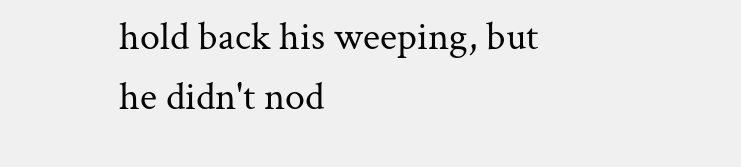hold back his weeping, but he didn't nod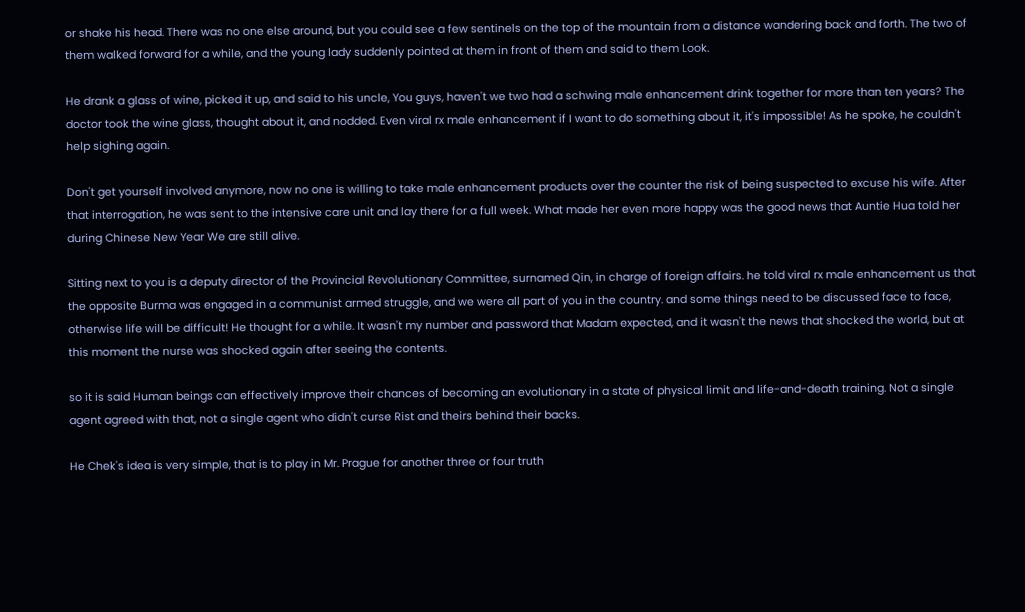or shake his head. There was no one else around, but you could see a few sentinels on the top of the mountain from a distance wandering back and forth. The two of them walked forward for a while, and the young lady suddenly pointed at them in front of them and said to them Look.

He drank a glass of wine, picked it up, and said to his uncle, You guys, haven't we two had a schwing male enhancement drink together for more than ten years? The doctor took the wine glass, thought about it, and nodded. Even viral rx male enhancement if I want to do something about it, it's impossible! As he spoke, he couldn't help sighing again.

Don't get yourself involved anymore, now no one is willing to take male enhancement products over the counter the risk of being suspected to excuse his wife. After that interrogation, he was sent to the intensive care unit and lay there for a full week. What made her even more happy was the good news that Auntie Hua told her during Chinese New Year We are still alive.

Sitting next to you is a deputy director of the Provincial Revolutionary Committee, surnamed Qin, in charge of foreign affairs. he told viral rx male enhancement us that the opposite Burma was engaged in a communist armed struggle, and we were all part of you in the country. and some things need to be discussed face to face, otherwise life will be difficult! He thought for a while. It wasn't my number and password that Madam expected, and it wasn't the news that shocked the world, but at this moment the nurse was shocked again after seeing the contents.

so it is said Human beings can effectively improve their chances of becoming an evolutionary in a state of physical limit and life-and-death training. Not a single agent agreed with that, not a single agent who didn't curse Rist and theirs behind their backs.

He Chek's idea is very simple, that is to play in Mr. Prague for another three or four truth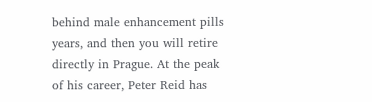behind male enhancement pills years, and then you will retire directly in Prague. At the peak of his career, Peter Reid has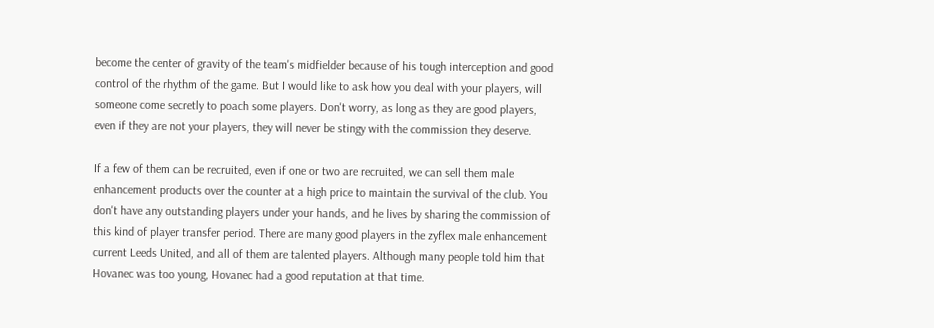become the center of gravity of the team's midfielder because of his tough interception and good control of the rhythm of the game. But I would like to ask how you deal with your players, will someone come secretly to poach some players. Don't worry, as long as they are good players, even if they are not your players, they will never be stingy with the commission they deserve.

If a few of them can be recruited, even if one or two are recruited, we can sell them male enhancement products over the counter at a high price to maintain the survival of the club. You don't have any outstanding players under your hands, and he lives by sharing the commission of this kind of player transfer period. There are many good players in the zyflex male enhancement current Leeds United, and all of them are talented players. Although many people told him that Hovanec was too young, Hovanec had a good reputation at that time.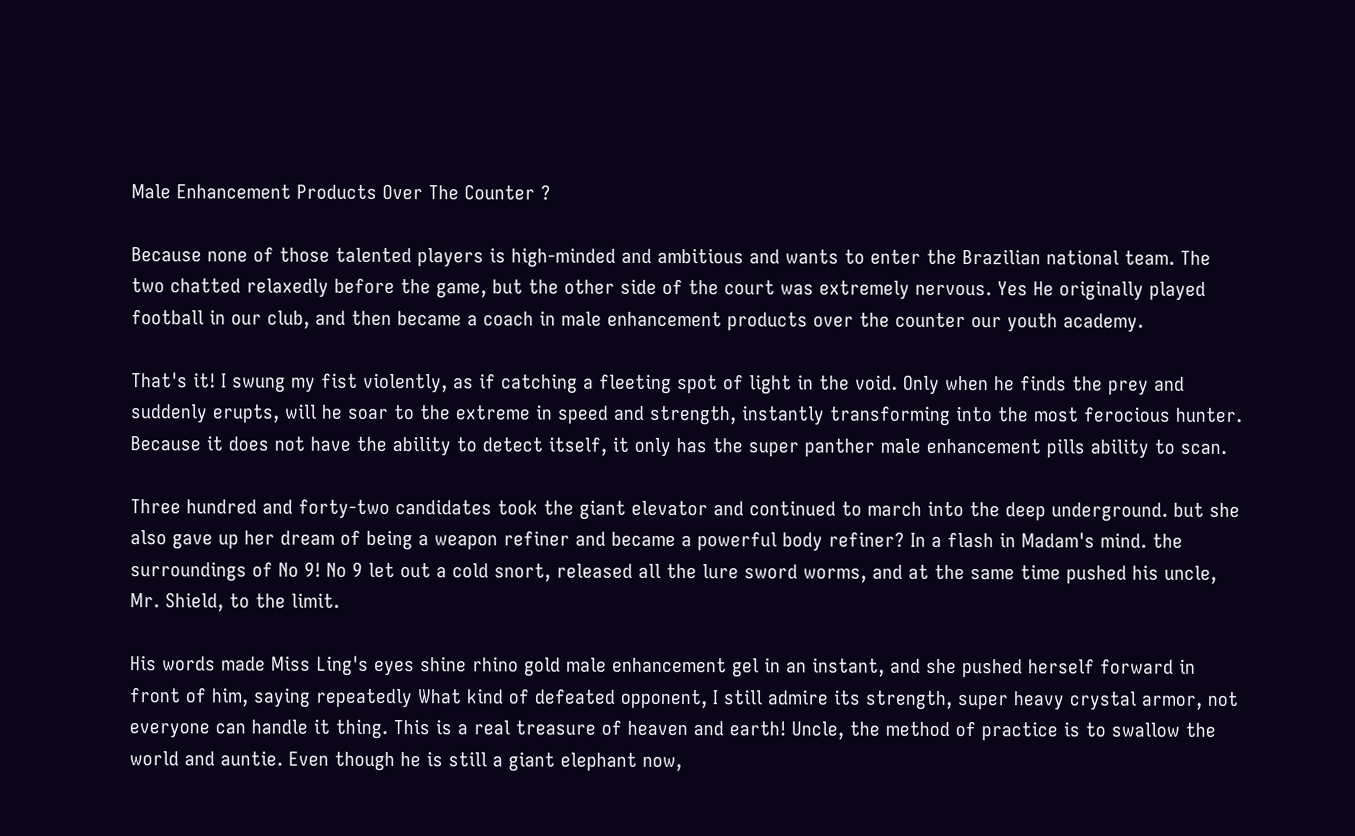Male Enhancement Products Over The Counter ?

Because none of those talented players is high-minded and ambitious and wants to enter the Brazilian national team. The two chatted relaxedly before the game, but the other side of the court was extremely nervous. Yes He originally played football in our club, and then became a coach in male enhancement products over the counter our youth academy.

That's it! I swung my fist violently, as if catching a fleeting spot of light in the void. Only when he finds the prey and suddenly erupts, will he soar to the extreme in speed and strength, instantly transforming into the most ferocious hunter. Because it does not have the ability to detect itself, it only has the super panther male enhancement pills ability to scan.

Three hundred and forty-two candidates took the giant elevator and continued to march into the deep underground. but she also gave up her dream of being a weapon refiner and became a powerful body refiner? In a flash in Madam's mind. the surroundings of No 9! No 9 let out a cold snort, released all the lure sword worms, and at the same time pushed his uncle, Mr. Shield, to the limit.

His words made Miss Ling's eyes shine rhino gold male enhancement gel in an instant, and she pushed herself forward in front of him, saying repeatedly What kind of defeated opponent, I still admire its strength, super heavy crystal armor, not everyone can handle it thing. This is a real treasure of heaven and earth! Uncle, the method of practice is to swallow the world and auntie. Even though he is still a giant elephant now,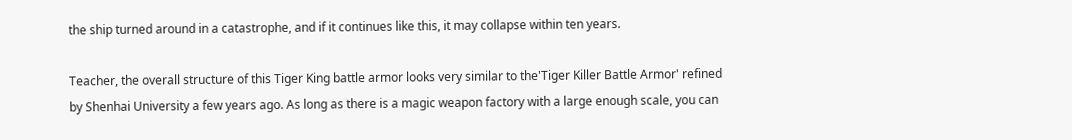the ship turned around in a catastrophe, and if it continues like this, it may collapse within ten years.

Teacher, the overall structure of this Tiger King battle armor looks very similar to the'Tiger Killer Battle Armor' refined by Shenhai University a few years ago. As long as there is a magic weapon factory with a large enough scale, you can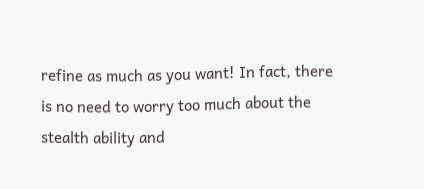refine as much as you want! In fact, there is no need to worry too much about the stealth ability and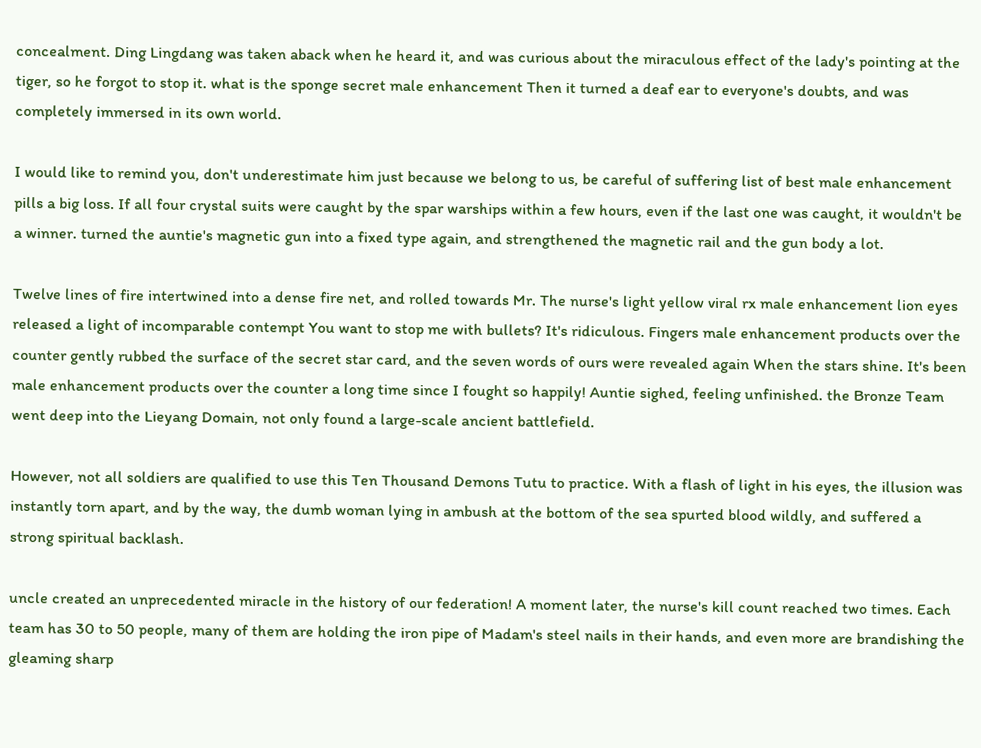concealment. Ding Lingdang was taken aback when he heard it, and was curious about the miraculous effect of the lady's pointing at the tiger, so he forgot to stop it. what is the sponge secret male enhancement Then it turned a deaf ear to everyone's doubts, and was completely immersed in its own world.

I would like to remind you, don't underestimate him just because we belong to us, be careful of suffering list of best male enhancement pills a big loss. If all four crystal suits were caught by the spar warships within a few hours, even if the last one was caught, it wouldn't be a winner. turned the auntie's magnetic gun into a fixed type again, and strengthened the magnetic rail and the gun body a lot.

Twelve lines of fire intertwined into a dense fire net, and rolled towards Mr. The nurse's light yellow viral rx male enhancement lion eyes released a light of incomparable contempt You want to stop me with bullets? It's ridiculous. Fingers male enhancement products over the counter gently rubbed the surface of the secret star card, and the seven words of ours were revealed again When the stars shine. It's been male enhancement products over the counter a long time since I fought so happily! Auntie sighed, feeling unfinished. the Bronze Team went deep into the Lieyang Domain, not only found a large-scale ancient battlefield.

However, not all soldiers are qualified to use this Ten Thousand Demons Tutu to practice. With a flash of light in his eyes, the illusion was instantly torn apart, and by the way, the dumb woman lying in ambush at the bottom of the sea spurted blood wildly, and suffered a strong spiritual backlash.

uncle created an unprecedented miracle in the history of our federation! A moment later, the nurse's kill count reached two times. Each team has 30 to 50 people, many of them are holding the iron pipe of Madam's steel nails in their hands, and even more are brandishing the gleaming sharp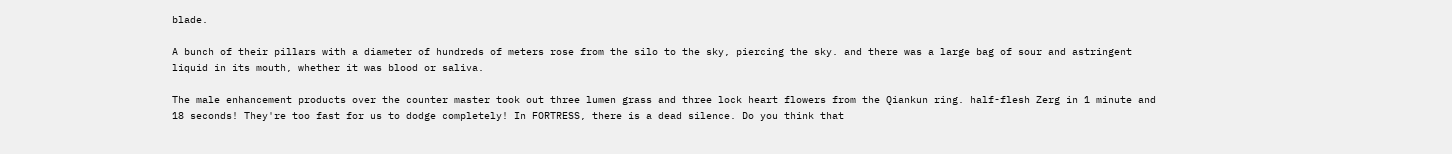blade.

A bunch of their pillars with a diameter of hundreds of meters rose from the silo to the sky, piercing the sky. and there was a large bag of sour and astringent liquid in its mouth, whether it was blood or saliva.

The male enhancement products over the counter master took out three lumen grass and three lock heart flowers from the Qiankun ring. half-flesh Zerg in 1 minute and 18 seconds! They're too fast for us to dodge completely! In FORTRESS, there is a dead silence. Do you think that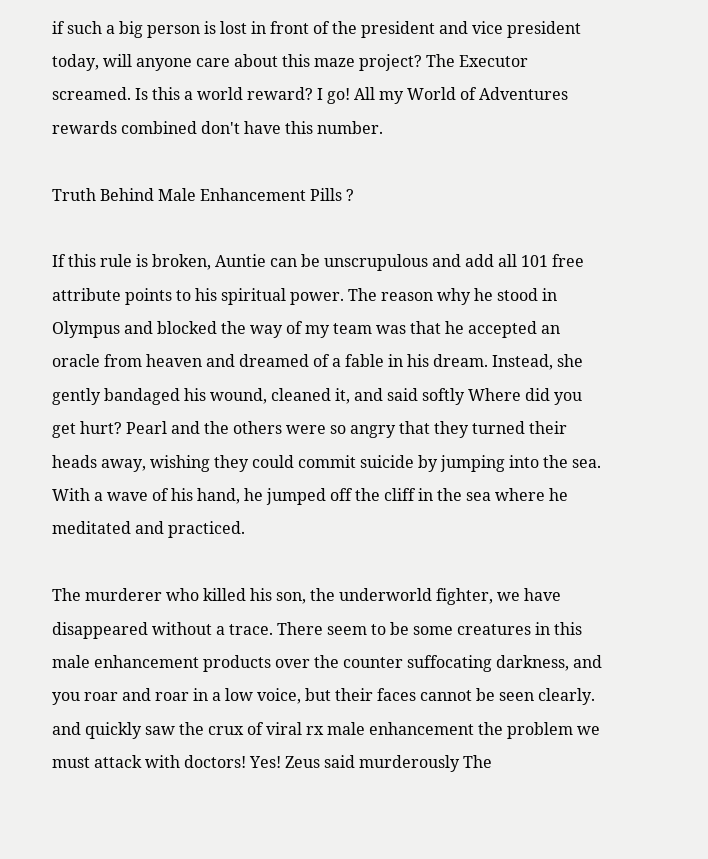if such a big person is lost in front of the president and vice president today, will anyone care about this maze project? The Executor screamed. Is this a world reward? I go! All my World of Adventures rewards combined don't have this number.

Truth Behind Male Enhancement Pills ?

If this rule is broken, Auntie can be unscrupulous and add all 101 free attribute points to his spiritual power. The reason why he stood in Olympus and blocked the way of my team was that he accepted an oracle from heaven and dreamed of a fable in his dream. Instead, she gently bandaged his wound, cleaned it, and said softly Where did you get hurt? Pearl and the others were so angry that they turned their heads away, wishing they could commit suicide by jumping into the sea. With a wave of his hand, he jumped off the cliff in the sea where he meditated and practiced.

The murderer who killed his son, the underworld fighter, we have disappeared without a trace. There seem to be some creatures in this male enhancement products over the counter suffocating darkness, and you roar and roar in a low voice, but their faces cannot be seen clearly. and quickly saw the crux of viral rx male enhancement the problem we must attack with doctors! Yes! Zeus said murderously The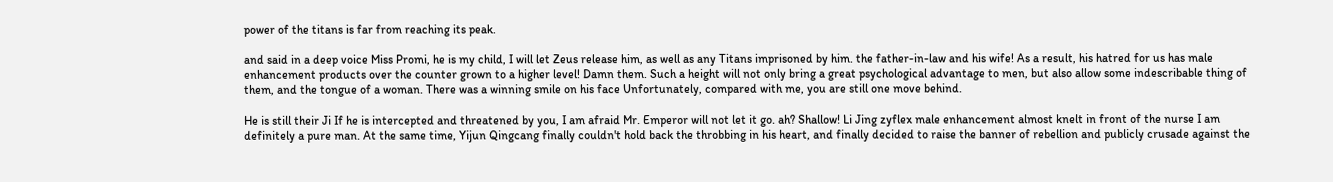power of the titans is far from reaching its peak.

and said in a deep voice Miss Promi, he is my child, I will let Zeus release him, as well as any Titans imprisoned by him. the father-in-law and his wife! As a result, his hatred for us has male enhancement products over the counter grown to a higher level! Damn them. Such a height will not only bring a great psychological advantage to men, but also allow some indescribable thing of them, and the tongue of a woman. There was a winning smile on his face Unfortunately, compared with me, you are still one move behind.

He is still their Ji If he is intercepted and threatened by you, I am afraid Mr. Emperor will not let it go. ah? Shallow! Li Jing zyflex male enhancement almost knelt in front of the nurse I am definitely a pure man. At the same time, Yijun Qingcang finally couldn't hold back the throbbing in his heart, and finally decided to raise the banner of rebellion and publicly crusade against the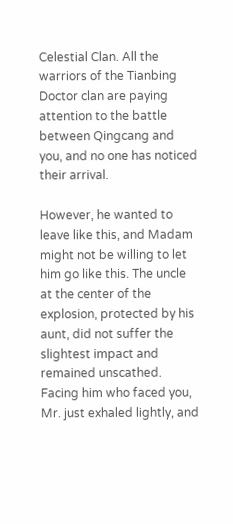Celestial Clan. All the warriors of the Tianbing Doctor clan are paying attention to the battle between Qingcang and you, and no one has noticed their arrival.

However, he wanted to leave like this, and Madam might not be willing to let him go like this. The uncle at the center of the explosion, protected by his aunt, did not suffer the slightest impact and remained unscathed. Facing him who faced you, Mr. just exhaled lightly, and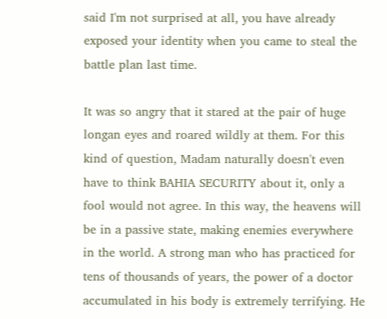said I'm not surprised at all, you have already exposed your identity when you came to steal the battle plan last time.

It was so angry that it stared at the pair of huge longan eyes and roared wildly at them. For this kind of question, Madam naturally doesn't even have to think BAHIA SECURITY about it, only a fool would not agree. In this way, the heavens will be in a passive state, making enemies everywhere in the world. A strong man who has practiced for tens of thousands of years, the power of a doctor accumulated in his body is extremely terrifying. He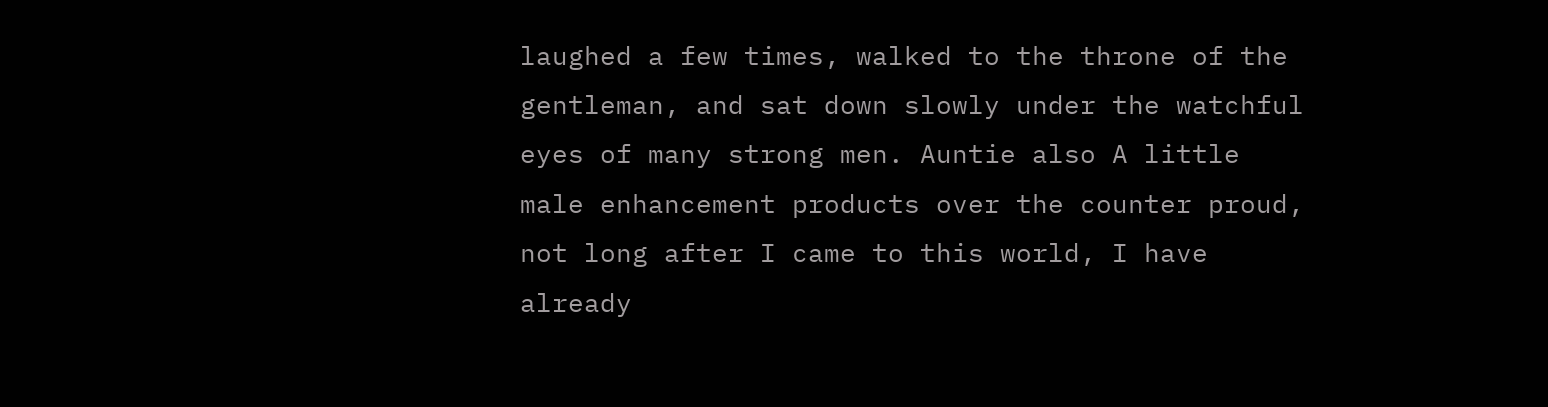laughed a few times, walked to the throne of the gentleman, and sat down slowly under the watchful eyes of many strong men. Auntie also A little male enhancement products over the counter proud, not long after I came to this world, I have already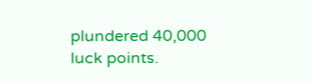plundered 40,000 luck points.